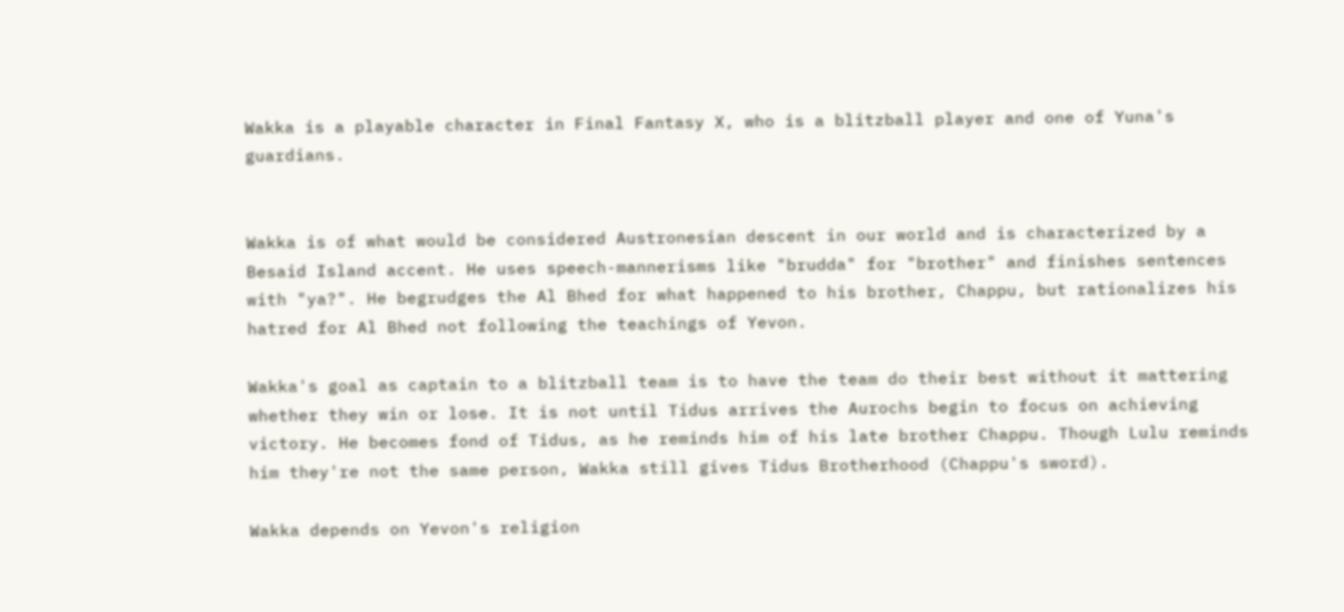Wakka is a playable character in Final Fantasy X, who is a blitzball player and one of Yuna's guardians.


Wakka is of what would be considered Austronesian descent in our world and is characterized by a Besaid Island accent. He uses speech-mannerisms like "brudda" for "brother" and finishes sentences with "ya?". He begrudges the Al Bhed for what happened to his brother, Chappu, but rationalizes his hatred for Al Bhed not following the teachings of Yevon.

Wakka's goal as captain to a blitzball team is to have the team do their best without it mattering whether they win or lose. It is not until Tidus arrives the Aurochs begin to focus on achieving victory. He becomes fond of Tidus, as he reminds him of his late brother Chappu. Though Lulu reminds him they're not the same person, Wakka still gives Tidus Brotherhood (Chappu's sword).

Wakka depends on Yevon's religion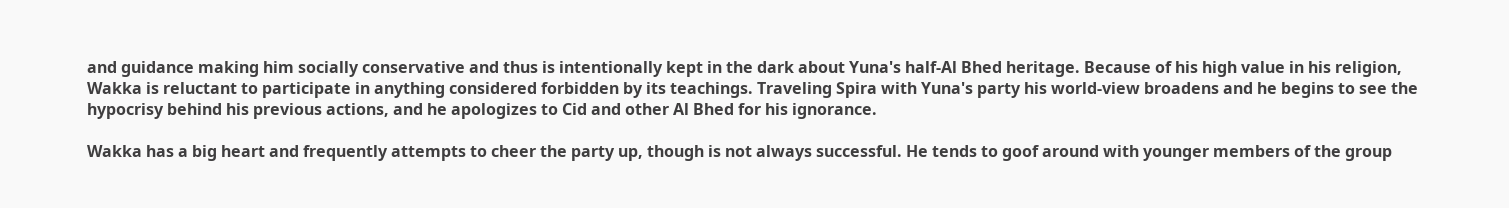and guidance making him socially conservative and thus is intentionally kept in the dark about Yuna's half-Al Bhed heritage. Because of his high value in his religion, Wakka is reluctant to participate in anything considered forbidden by its teachings. Traveling Spira with Yuna's party his world-view broadens and he begins to see the hypocrisy behind his previous actions, and he apologizes to Cid and other Al Bhed for his ignorance.

Wakka has a big heart and frequently attempts to cheer the party up, though is not always successful. He tends to goof around with younger members of the group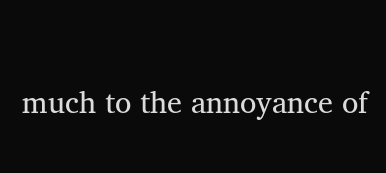much to the annoyance of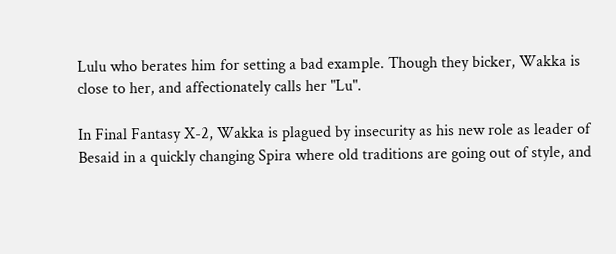Lulu who berates him for setting a bad example. Though they bicker, Wakka is close to her, and affectionately calls her "Lu".

In Final Fantasy X-2, Wakka is plagued by insecurity as his new role as leader of Besaid in a quickly changing Spira where old traditions are going out of style, and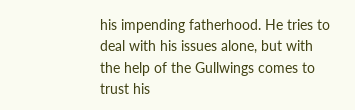his impending fatherhood. He tries to deal with his issues alone, but with the help of the Gullwings comes to trust his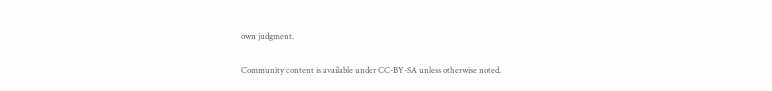own judgment.

Community content is available under CC-BY-SA unless otherwise noted.